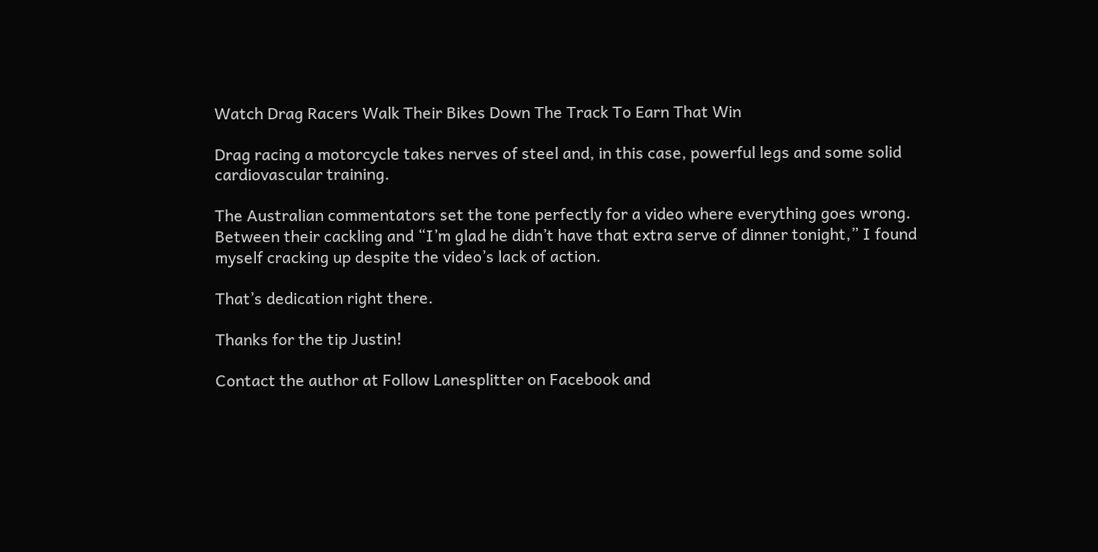Watch Drag Racers Walk Their Bikes Down The Track To Earn That Win

Drag racing a motorcycle takes nerves of steel and, in this case, powerful legs and some solid cardiovascular training.

The Australian commentators set the tone perfectly for a video where everything goes wrong. Between their cackling and “I’m glad he didn’t have that extra serve of dinner tonight,” I found myself cracking up despite the video’s lack of action.

That’s dedication right there.

Thanks for the tip Justin!

Contact the author at Follow Lanesplitter on Facebook and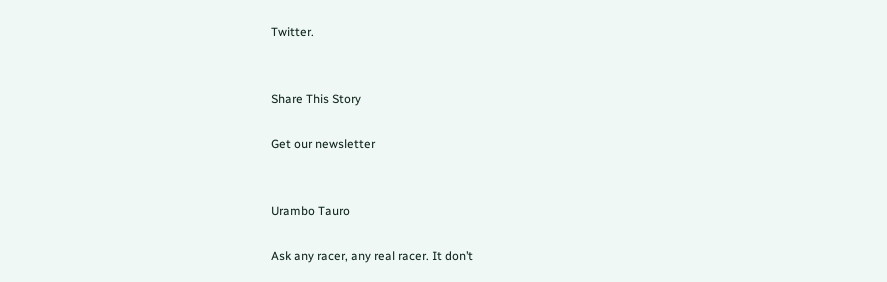Twitter.


Share This Story

Get our newsletter


Urambo Tauro

Ask any racer, any real racer. It don’t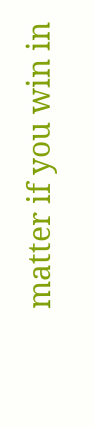matter if you win in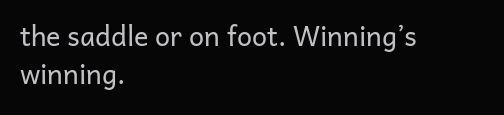the saddle or on foot. Winning’s winning.